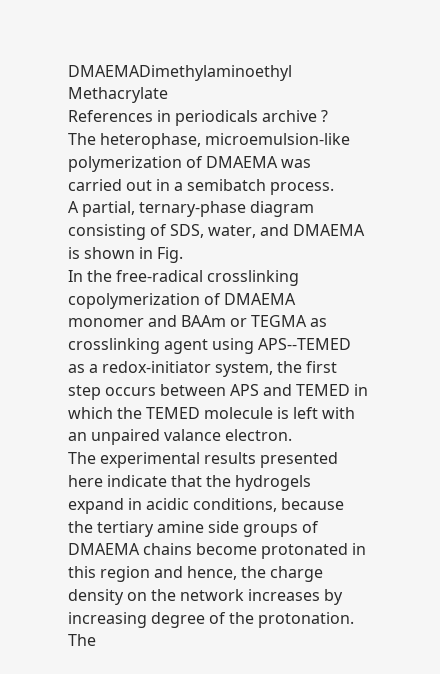DMAEMADimethylaminoethyl Methacrylate
References in periodicals archive ?
The heterophase, microemulsion-like polymerization of DMAEMA was carried out in a semibatch process.
A partial, ternary-phase diagram consisting of SDS, water, and DMAEMA is shown in Fig.
In the free-radical crosslinking copolymerization of DMAEMA monomer and BAAm or TEGMA as crosslinking agent using APS--TEMED as a redox-initiator system, the first step occurs between APS and TEMED in which the TEMED molecule is left with an unpaired valance electron.
The experimental results presented here indicate that the hydrogels expand in acidic conditions, because the tertiary amine side groups of DMAEMA chains become protonated in this region and hence, the charge density on the network increases by increasing degree of the protonation.
The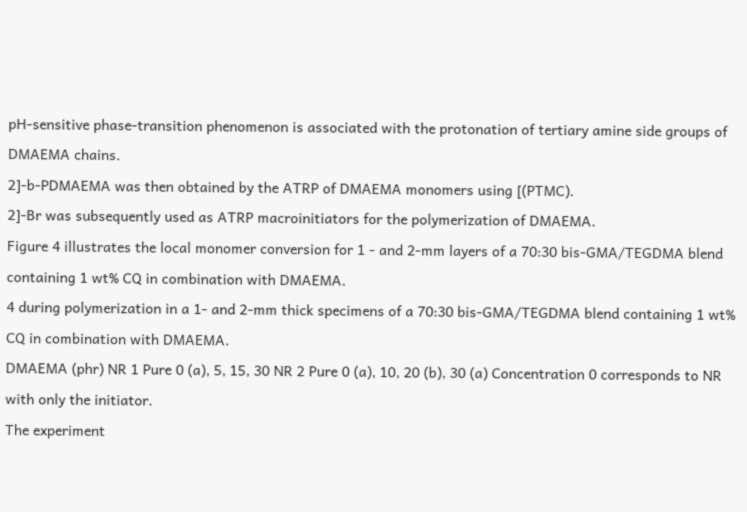pH-sensitive phase-transition phenomenon is associated with the protonation of tertiary amine side groups of DMAEMA chains.
2]-b-PDMAEMA was then obtained by the ATRP of DMAEMA monomers using [(PTMC).
2]-Br was subsequently used as ATRP macroinitiators for the polymerization of DMAEMA.
Figure 4 illustrates the local monomer conversion for 1 - and 2-mm layers of a 70:30 bis-GMA/TEGDMA blend containing 1 wt% CQ in combination with DMAEMA.
4 during polymerization in a 1- and 2-mm thick specimens of a 70:30 bis-GMA/TEGDMA blend containing 1 wt% CQ in combination with DMAEMA.
DMAEMA (phr) NR 1 Pure 0 (a), 5, 15, 30 NR 2 Pure 0 (a), 10, 20 (b), 30 (a) Concentration 0 corresponds to NR with only the initiator.
The experiment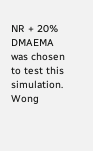NR + 20% DMAEMA was chosen to test this simulation.
Wong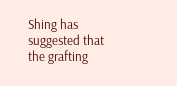Shing has suggested that the grafting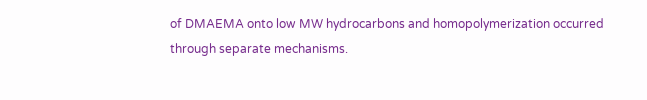of DMAEMA onto low MW hydrocarbons and homopolymerization occurred through separate mechanisms.